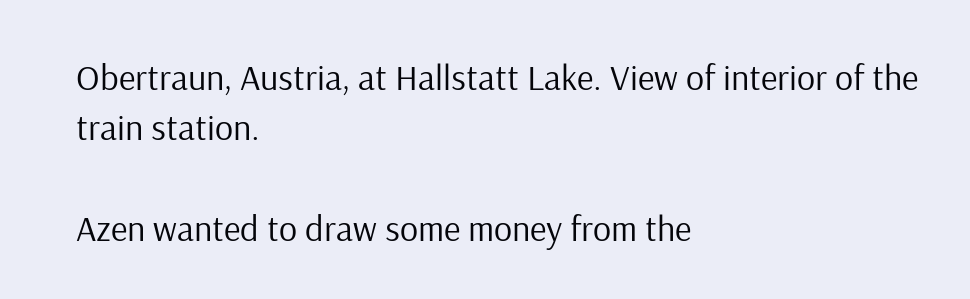Obertraun, Austria, at Hallstatt Lake. View of interior of the train station.

Azen wanted to draw some money from the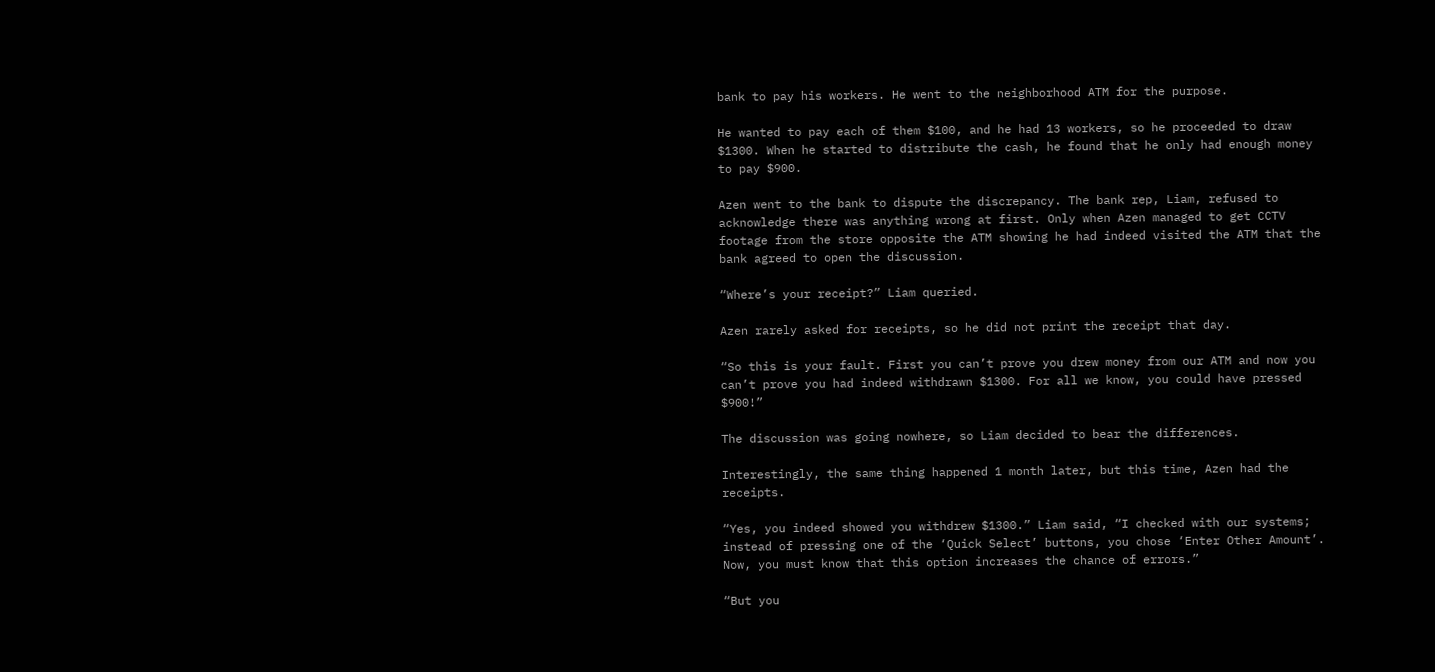bank to pay his workers. He went to the neighborhood ATM for the purpose.

He wanted to pay each of them $100, and he had 13 workers, so he proceeded to draw $1300. When he started to distribute the cash, he found that he only had enough money to pay $900.

Azen went to the bank to dispute the discrepancy. The bank rep, Liam, refused to acknowledge there was anything wrong at first. Only when Azen managed to get CCTV footage from the store opposite the ATM showing he had indeed visited the ATM that the bank agreed to open the discussion.

“Where’s your receipt?” Liam queried.

Azen rarely asked for receipts, so he did not print the receipt that day.

“So this is your fault. First you can’t prove you drew money from our ATM and now you can’t prove you had indeed withdrawn $1300. For all we know, you could have pressed $900!”

The discussion was going nowhere, so Liam decided to bear the differences.

Interestingly, the same thing happened 1 month later, but this time, Azen had the receipts.

“Yes, you indeed showed you withdrew $1300.” Liam said, “I checked with our systems; instead of pressing one of the ‘Quick Select’ buttons, you chose ‘Enter Other Amount’. Now, you must know that this option increases the chance of errors.”

“But you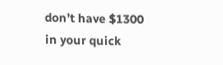don’t have $1300 in your quick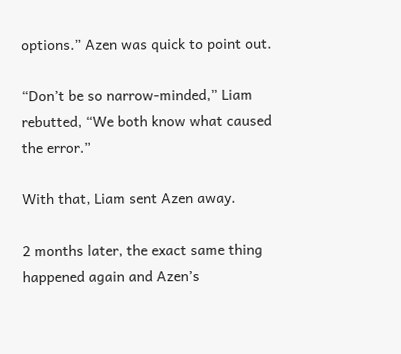options.” Azen was quick to point out.

“Don’t be so narrow-minded,” Liam rebutted, “We both know what caused the error.”

With that, Liam sent Azen away.

2 months later, the exact same thing happened again and Azen’s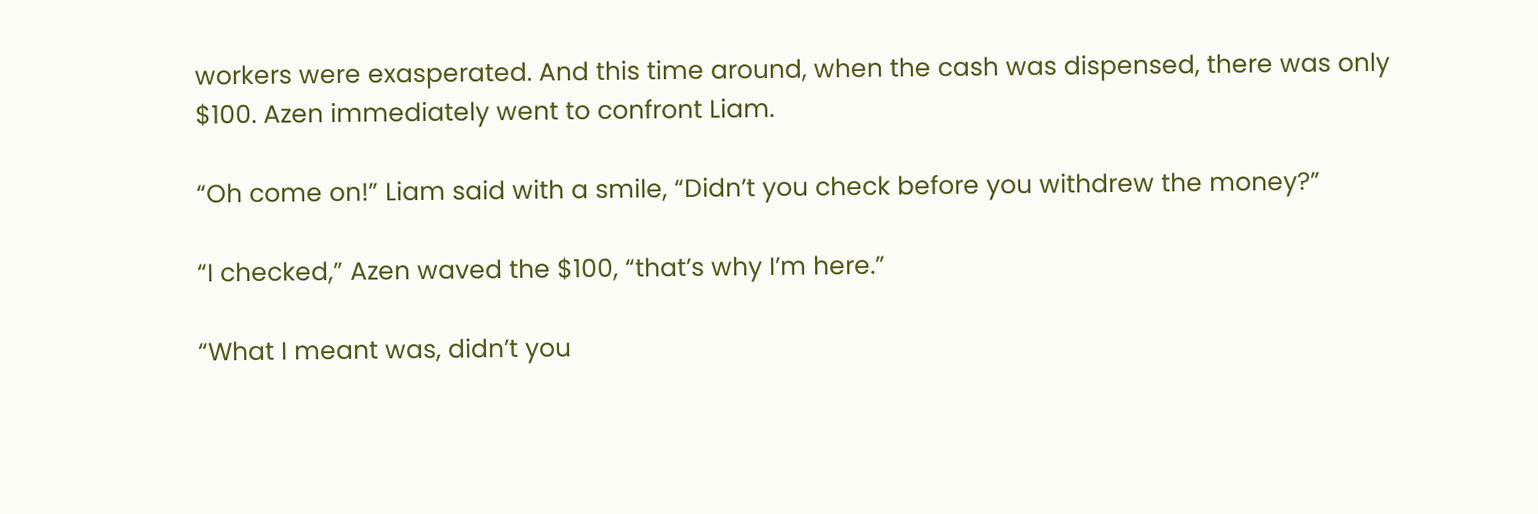workers were exasperated. And this time around, when the cash was dispensed, there was only $100. Azen immediately went to confront Liam.

“Oh come on!” Liam said with a smile, “Didn’t you check before you withdrew the money?”

“I checked,” Azen waved the $100, “that’s why I’m here.”

“What I meant was, didn’t you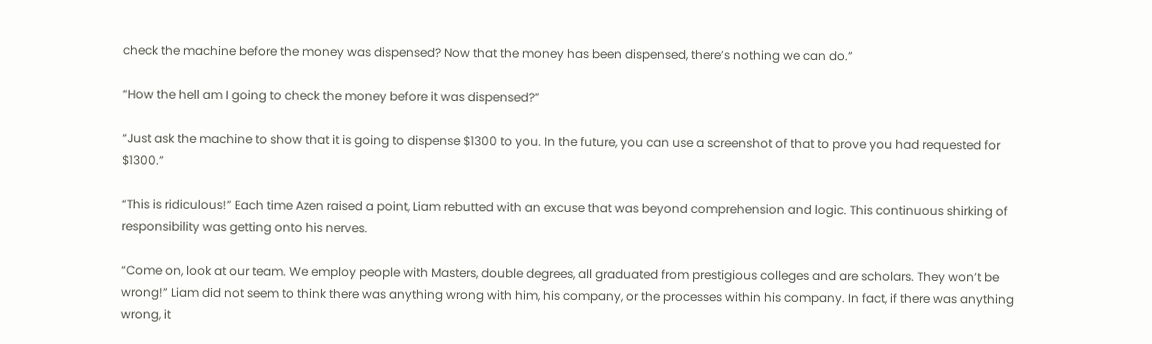check the machine before the money was dispensed? Now that the money has been dispensed, there’s nothing we can do.”

“How the hell am I going to check the money before it was dispensed?”

“Just ask the machine to show that it is going to dispense $1300 to you. In the future, you can use a screenshot of that to prove you had requested for $1300.”

“This is ridiculous!” Each time Azen raised a point, Liam rebutted with an excuse that was beyond comprehension and logic. This continuous shirking of responsibility was getting onto his nerves.

“Come on, look at our team. We employ people with Masters, double degrees, all graduated from prestigious colleges and are scholars. They won’t be wrong!” Liam did not seem to think there was anything wrong with him, his company, or the processes within his company. In fact, if there was anything wrong, it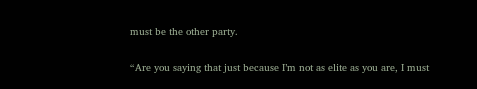must be the other party.

“Are you saying that just because I’m not as elite as you are, I must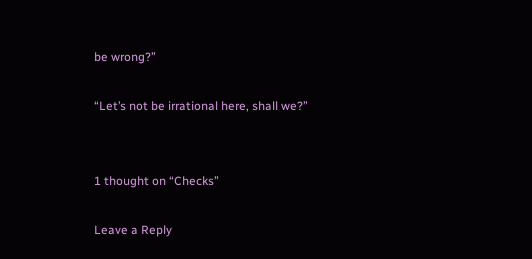be wrong?”

“Let’s not be irrational here, shall we?”


1 thought on “Checks”

Leave a Reply